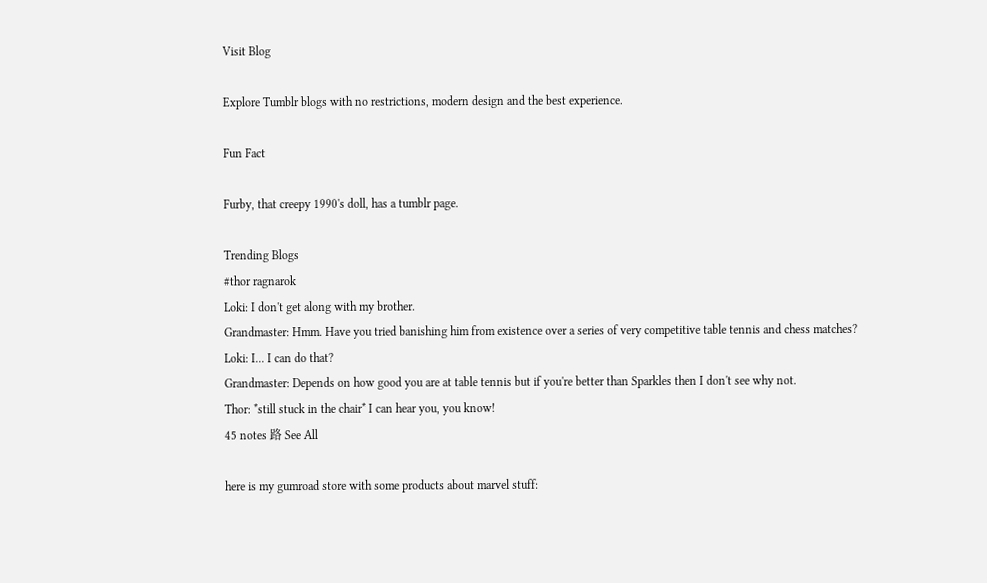Visit Blog

Explore Tumblr blogs with no restrictions, modern design and the best experience.

Fun Fact

Furby, that creepy 1990's doll, has a tumblr page.

Trending Blogs
#thor ragnarok
Loki: I don't get along with my brother.
Grandmaster: Hmm. Have you tried banishing him from existence over a series of very competitive table tennis and chess matches?
Loki: I... I can do that?
Grandmaster: Depends on how good you are at table tennis but if you're better than Sparkles then I don't see why not.
Thor: *still stuck in the chair* I can hear you, you know!
45 notes 路 See All

here is my gumroad store with some products about marvel stuff: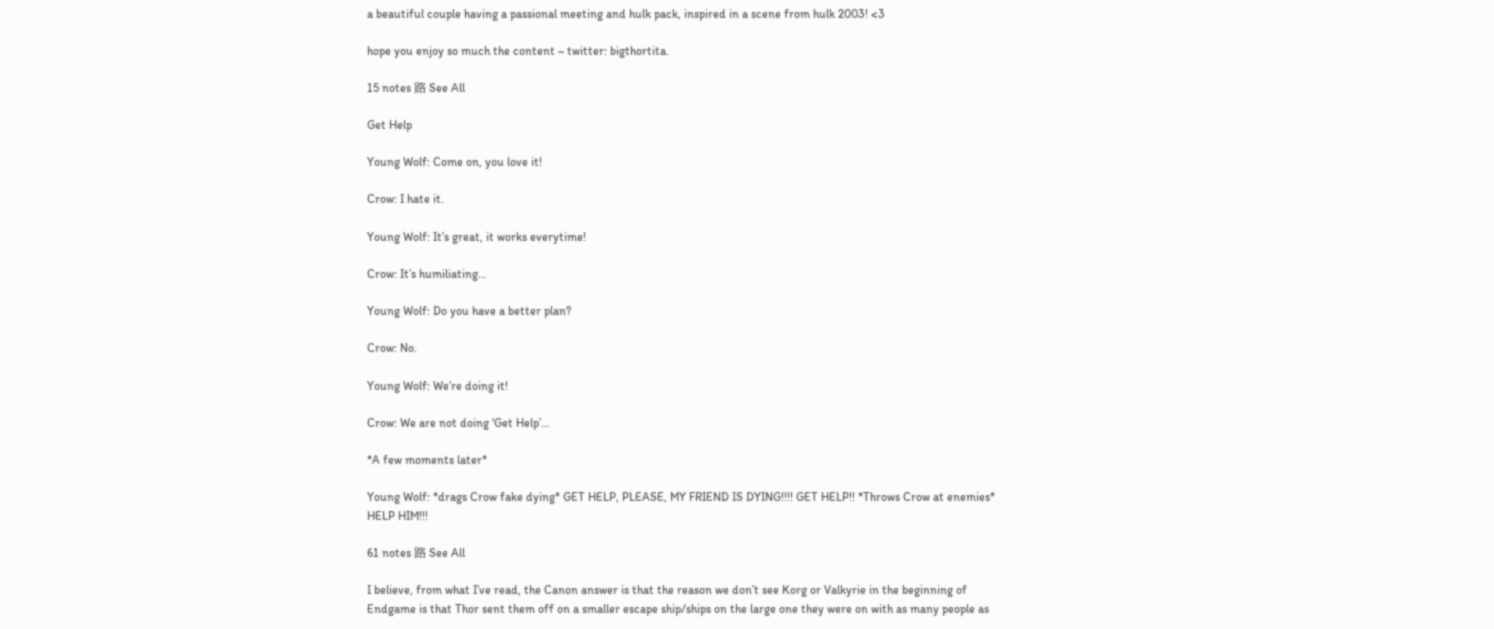a beautiful couple having a passional meeting and hulk pack, inspired in a scene from hulk 2003! <3

hope you enjoy so much the content ~ twitter: bigthortita.

15 notes 路 See All

Get Help

Young Wolf: Come on, you love it!

Crow: I hate it.

Young Wolf: It’s great, it works everytime!

Crow: It’s humiliating…

Young Wolf: Do you have a better plan?

Crow: No.

Young Wolf: We’re doing it!

Crow: We are not doing ‘Get Help’…

*A few moments later*

Young Wolf: *drags Crow fake dying* GET HELP, PLEASE, MY FRIEND IS DYING!!!! GET HELP!! *Throws Crow at enemies* HELP HIM!!!

61 notes 路 See All

I believe, from what I’ve read, the Canon answer is that the reason we don’t see Korg or Valkyrie in the beginning of Endgame is that Thor sent them off on a smaller escape ship/ships on the large one they were on with as many people as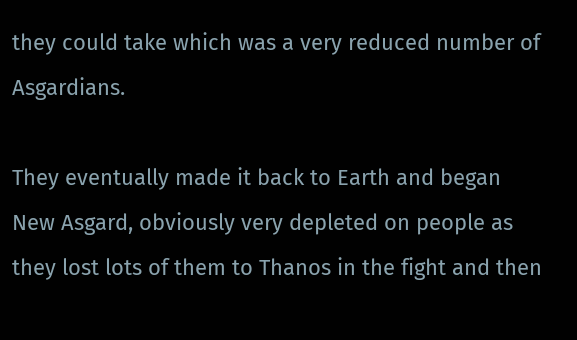they could take which was a very reduced number of Asgardians.

They eventually made it back to Earth and began New Asgard, obviously very depleted on people as they lost lots of them to Thanos in the fight and then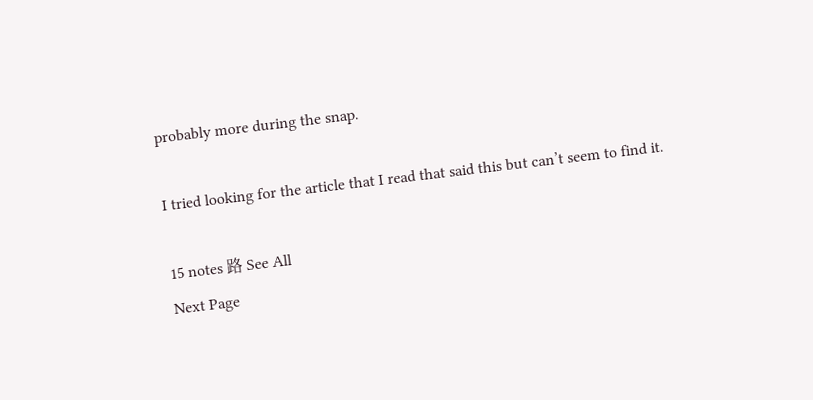probably more during the snap.

I tried looking for the article that I read that said this but can’t seem to find it.

15 notes 路 See All
Next Page